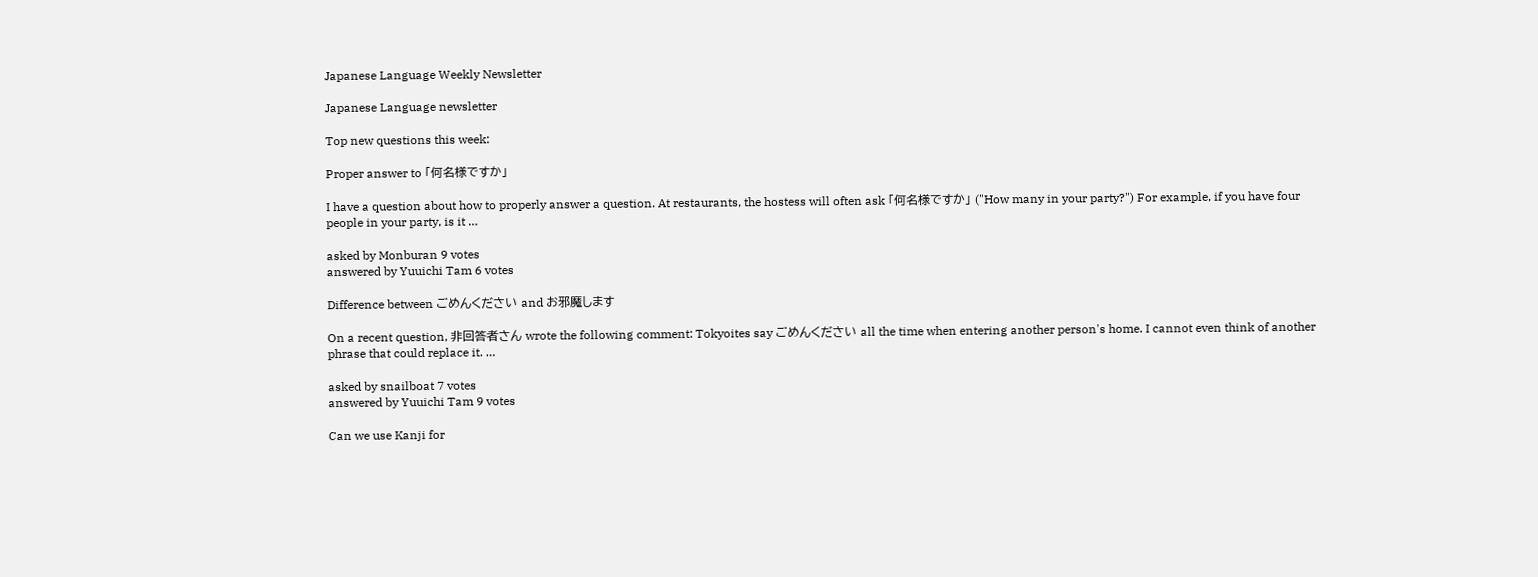Japanese Language Weekly Newsletter

Japanese Language newsletter

Top new questions this week:

Proper answer to 「何名様ですか」

I have a question about how to properly answer a question. At restaurants, the hostess will often ask 「何名様ですか」 ("How many in your party?") For example, if you have four people in your party, is it …

asked by Monburan 9 votes
answered by Yuuichi Tam 6 votes

Difference between ごめんください and お邪魔します

On a recent question, 非回答者さん wrote the following comment: Tokyoites say ごめんください all the time when entering another person's home. I cannot even think of another phrase that could replace it. …

asked by snailboat 7 votes
answered by Yuuichi Tam 9 votes

Can we use Kanji for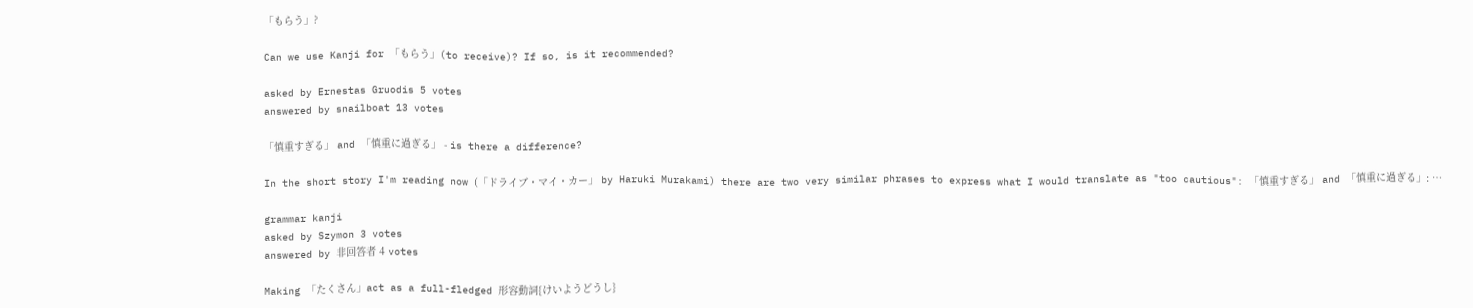「もらう」?

Can we use Kanji for 「もらう」(to receive)? If so, is it recommended?

asked by Ernestas Gruodis 5 votes
answered by snailboat 13 votes

「慎重すぎる」 and 「慎重に過ぎる」 - is there a difference?

In the short story I'm reading now (「ドライブ・マイ・カー」 by Haruki Murakami) there are two very similar phrases to express what I would translate as "too cautious": 「慎重すぎる」 and 「慎重に過ぎる」: …

grammar kanji
asked by Szymon 3 votes
answered by 非回答者 4 votes

Making 「たくさん」act as a full-fledged 形容動詞{けいようどうし}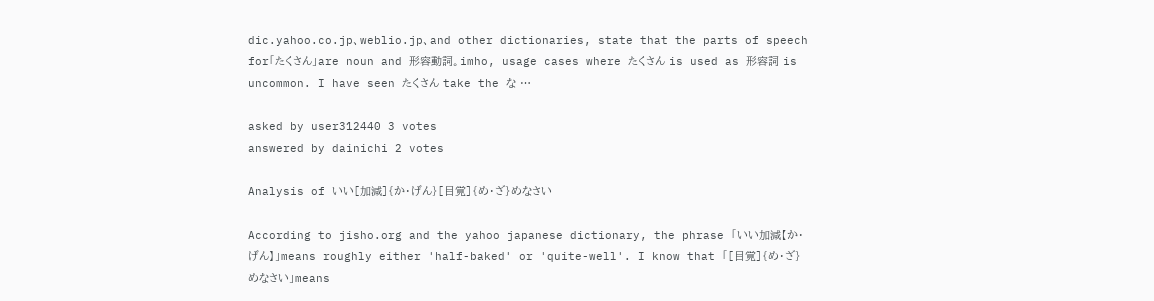dic.yahoo.co.jp、weblio.jp、and other dictionaries, state that the parts of speech for「たくさん」are noun and 形容動詞。imho, usage cases where たくさん is used as 形容詞 is uncommon. I have seen たくさん take the な …

asked by user312440 3 votes
answered by dainichi 2 votes

Analysis of いい[加減]{か・げん}[目覚]{め・ざ}めなさい

According to jisho.org and the yahoo japanese dictionary, the phrase 「いい加減【か・げん】」means roughly either 'half-baked' or 'quite-well'. I know that 「[目覚]{め・ざ}めなさい」means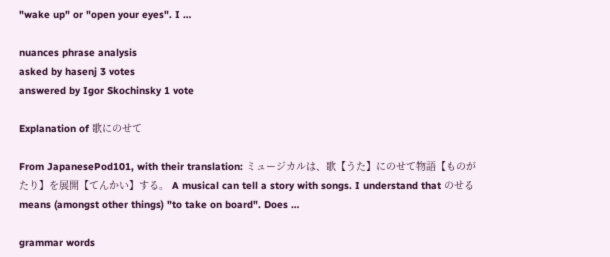"wake up" or "open your eyes". I …

nuances phrase analysis
asked by hasenj 3 votes
answered by Igor Skochinsky 1 vote

Explanation of 歌にのせて

From JapanesePod101, with their translation: ミュージカルは、歌【うた】にのせて物語【ものがたり】を展開【てんかい】する。 A musical can tell a story with songs. I understand that のせる means (amongst other things) "to take on board". Does …

grammar words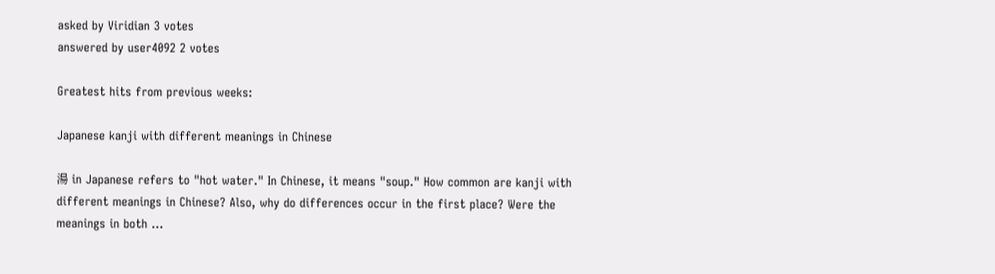asked by Viridian 3 votes
answered by user4092 2 votes

Greatest hits from previous weeks:

Japanese kanji with different meanings in Chinese

湯 in Japanese refers to "hot water." In Chinese, it means "soup." How common are kanji with different meanings in Chinese? Also, why do differences occur in the first place? Were the meanings in both …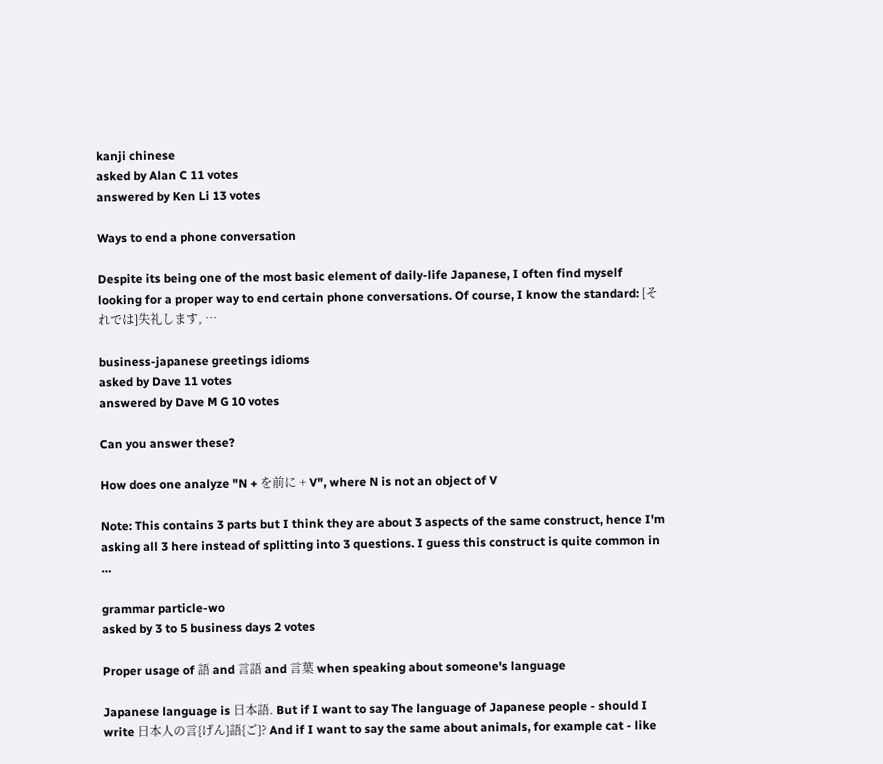kanji chinese
asked by Alan C 11 votes
answered by Ken Li 13 votes

Ways to end a phone conversation

Despite its being one of the most basic element of daily-life Japanese, I often find myself looking for a proper way to end certain phone conversations. Of course, I know the standard: [それでは]失礼します, …

business-japanese greetings idioms
asked by Dave 11 votes
answered by Dave M G 10 votes

Can you answer these?

How does one analyze "N + を前に + V", where N is not an object of V

Note: This contains 3 parts but I think they are about 3 aspects of the same construct, hence I'm asking all 3 here instead of splitting into 3 questions. I guess this construct is quite common in …

grammar particle-wo
asked by 3 to 5 business days 2 votes

Proper usage of 語 and 言語 and 言葉 when speaking about someone's language

Japanese language is 日本語. But if I want to say The language of Japanese people - should I write 日本人の言{げん}語{ご}? And if I want to say the same about animals, for example cat - like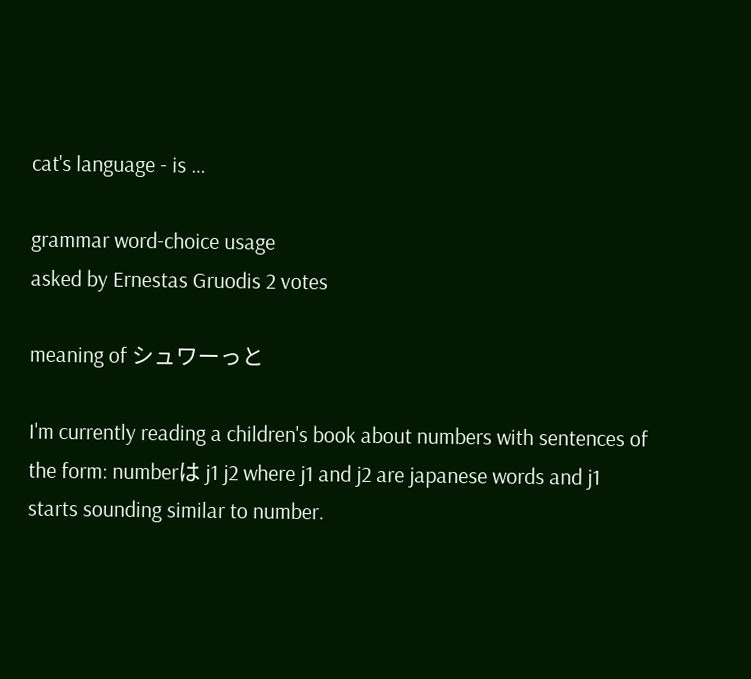cat's language - is …

grammar word-choice usage
asked by Ernestas Gruodis 2 votes

meaning of シュワーっと

I'm currently reading a children's book about numbers with sentences of the form: numberは j1 j2 where j1 and j2 are japanese words and j1 starts sounding similar to number.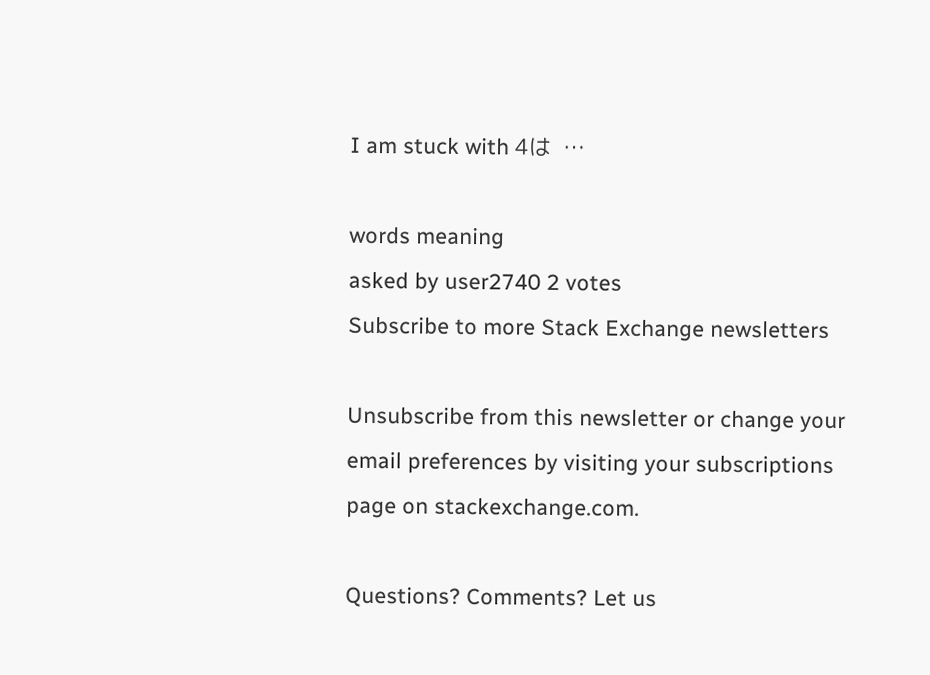I am stuck with 4は  …

words meaning
asked by user2740 2 votes
Subscribe to more Stack Exchange newsletters

Unsubscribe from this newsletter or change your email preferences by visiting your subscriptions page on stackexchange.com.

Questions? Comments? Let us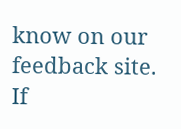know on our feedback site. If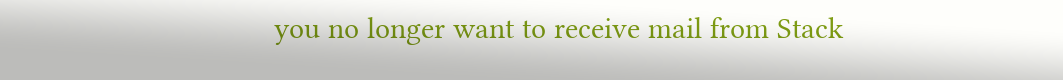you no longer want to receive mail from Stack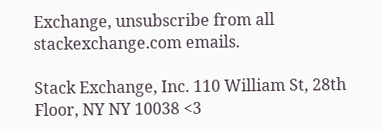Exchange, unsubscribe from all stackexchange.com emails.

Stack Exchange, Inc. 110 William St, 28th Floor, NY NY 10038 <3